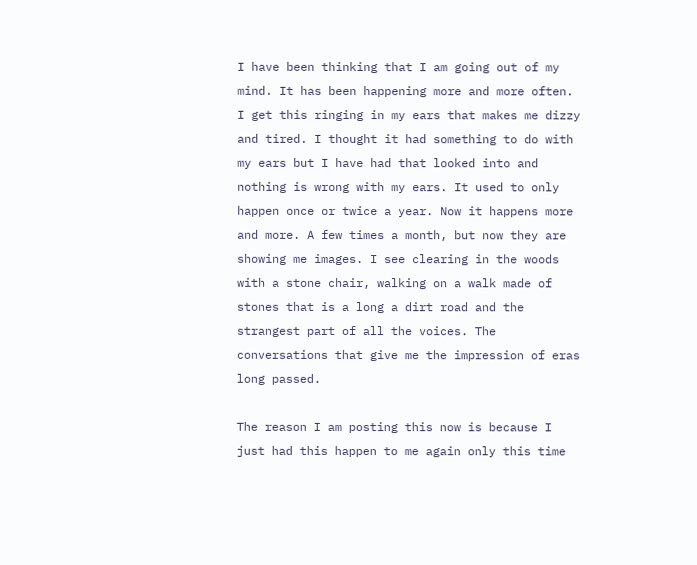I have been thinking that I am going out of my mind. It has been happening more and more often. I get this ringing in my ears that makes me dizzy and tired. I thought it had something to do with my ears but I have had that looked into and nothing is wrong with my ears. It used to only happen once or twice a year. Now it happens more and more. A few times a month, but now they are showing me images. I see clearing in the woods with a stone chair, walking on a walk made of stones that is a long a dirt road and the strangest part of all the voices. The conversations that give me the impression of eras long passed.

The reason I am posting this now is because I just had this happen to me again only this time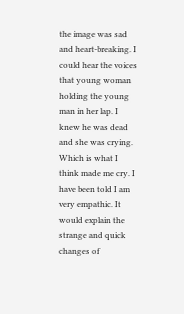the image was sad and heart-breaking. I could hear the voices that young woman holding the young man in her lap. I knew he was dead and she was crying. Which is what I think made me cry. I have been told I am very empathic. It would explain the strange and quick changes of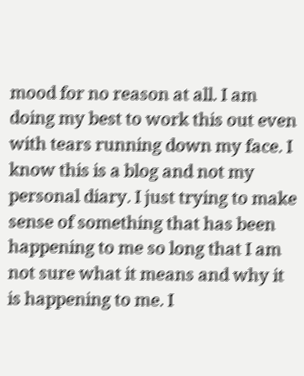mood for no reason at all. I am doing my best to work this out even with tears running down my face. I know this is a blog and not my personal diary. I just trying to make sense of something that has been happening to me so long that I am not sure what it means and why it is happening to me. I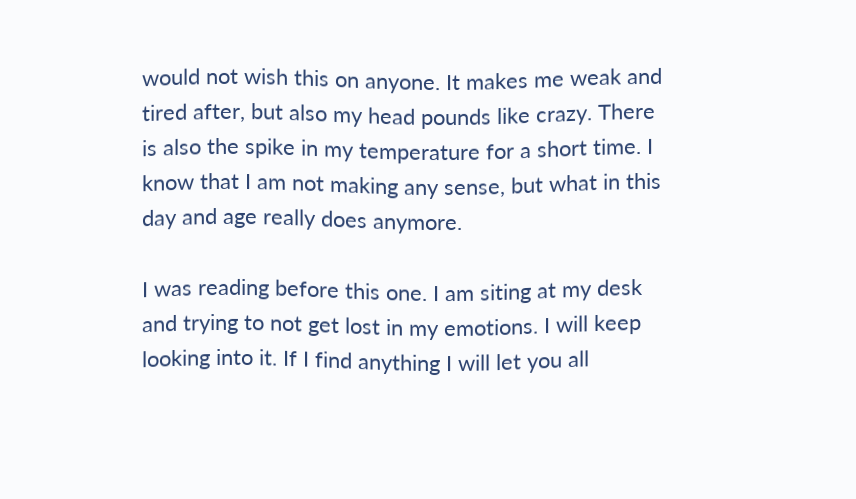would not wish this on anyone. It makes me weak and tired after, but also my head pounds like crazy. There is also the spike in my temperature for a short time. I know that I am not making any sense, but what in this day and age really does anymore.

I was reading before this one. I am siting at my desk and trying to not get lost in my emotions. I will keep looking into it. If I find anything I will let you all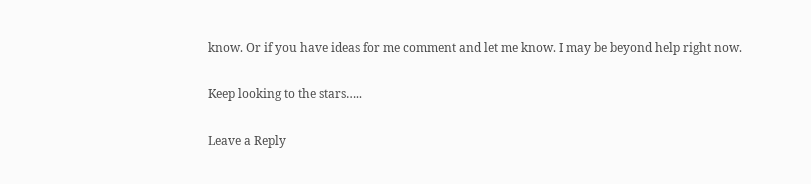know. Or if you have ideas for me comment and let me know. I may be beyond help right now.

Keep looking to the stars…..

Leave a Reply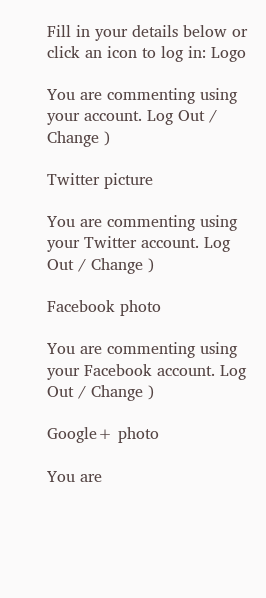Fill in your details below or click an icon to log in: Logo

You are commenting using your account. Log Out / Change )

Twitter picture

You are commenting using your Twitter account. Log Out / Change )

Facebook photo

You are commenting using your Facebook account. Log Out / Change )

Google+ photo

You are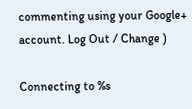commenting using your Google+ account. Log Out / Change )

Connecting to %s